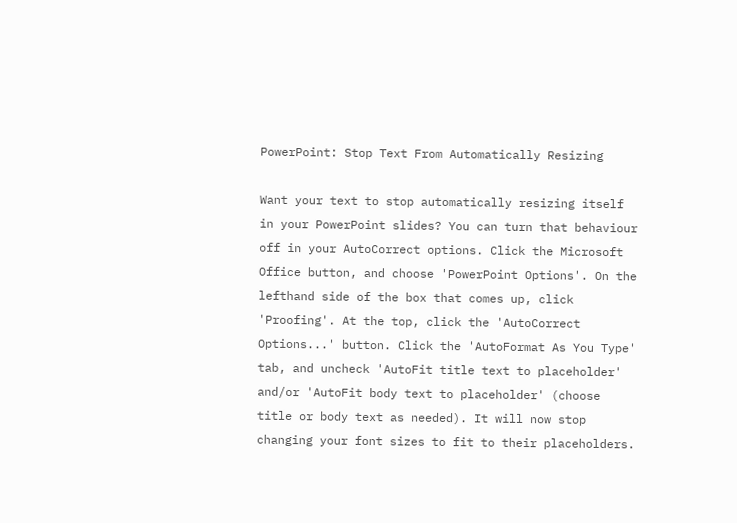PowerPoint: Stop Text From Automatically Resizing

Want your text to stop automatically resizing itself in your PowerPoint slides? You can turn that behaviour off in your AutoCorrect options. Click the Microsoft Office button, and choose 'PowerPoint Options'. On the lefthand side of the box that comes up, click 'Proofing'. At the top, click the 'AutoCorrect Options...' button. Click the 'AutoFormat As You Type' tab, and uncheck 'AutoFit title text to placeholder' and/or 'AutoFit body text to placeholder' (choose title or body text as needed). It will now stop changing your font sizes to fit to their placeholders.